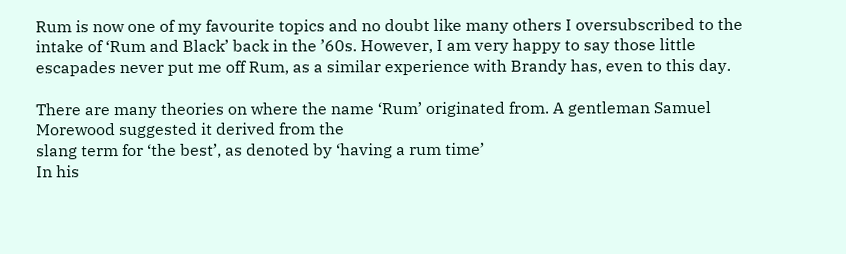Rum is now one of my favourite topics and no doubt like many others I oversubscribed to the intake of ‘Rum and Black’ back in the ’60s. However, I am very happy to say those little escapades never put me off Rum, as a similar experience with Brandy has, even to this day.

There are many theories on where the name ‘Rum’ originated from. A gentleman Samuel Morewood suggested it derived from the
slang term for ‘the best’, as denoted by ‘having a rum time’
In his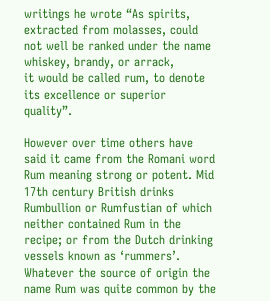writings he wrote “As spirits, extracted from molasses, could not well be ranked under the name whiskey, brandy, or arrack,
it would be called rum, to denote its excellence or superior quality”.

However over time others have said it came from the Romani word Rum meaning strong or potent. Mid 17th century British drinks Rumbullion or Rumfustian of which neither contained Rum in the recipe; or from the Dutch drinking vessels known as ‘rummers’. Whatever the source of origin the name Rum was quite common by the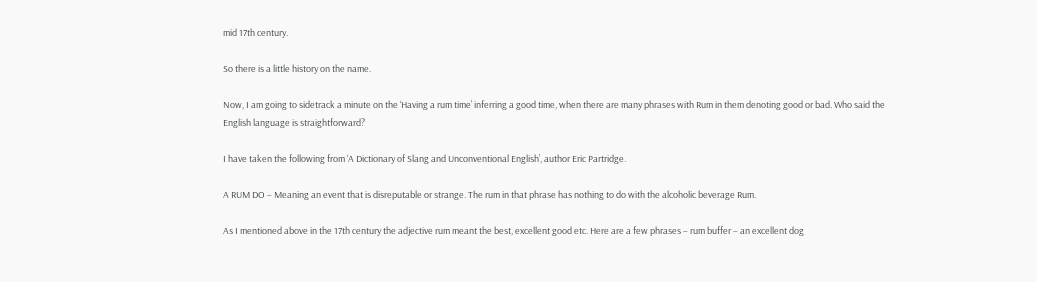mid 17th century.

So there is a little history on the name.

Now, I am going to sidetrack a minute on the ‘Having a rum time’ inferring a good time, when there are many phrases with Rum in them denoting good or bad. Who said the English language is straightforward?

I have taken the following from ‘A Dictionary of Slang and Unconventional English’, author Eric Partridge.

A RUM DO – Meaning an event that is disreputable or strange. The rum in that phrase has nothing to do with the alcoholic beverage Rum.

As I mentioned above in the 17th century the adjective rum meant the best, excellent good etc. Here are a few phrases – rum buffer – an excellent dog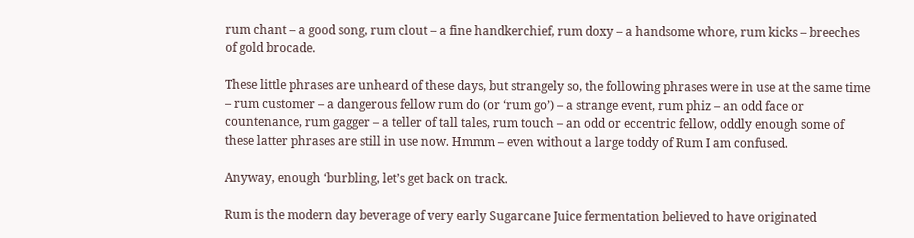rum chant – a good song, rum clout – a fine handkerchief, rum doxy – a handsome whore, rum kicks – breeches of gold brocade.

These little phrases are unheard of these days, but strangely so, the following phrases were in use at the same time – rum customer – a dangerous fellow rum do (or ‘rum go’) – a strange event, rum phiz – an odd face or countenance, rum gagger – a teller of tall tales, rum touch – an odd or eccentric fellow, oddly enough some of these latter phrases are still in use now. Hmmm – even without a large toddy of Rum I am confused.

Anyway, enough ‘burbling, let’s get back on track.

Rum is the modern day beverage of very early Sugarcane Juice fermentation believed to have originated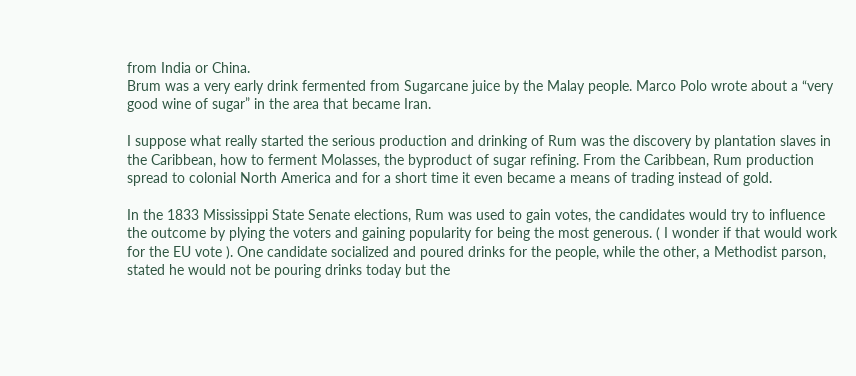from India or China.
Brum was a very early drink fermented from Sugarcane juice by the Malay people. Marco Polo wrote about a “very good wine of sugar” in the area that became Iran.

I suppose what really started the serious production and drinking of Rum was the discovery by plantation slaves in the Caribbean, how to ferment Molasses, the byproduct of sugar refining. From the Caribbean, Rum production spread to colonial North America and for a short time it even became a means of trading instead of gold.

In the 1833 Mississippi State Senate elections, Rum was used to gain votes, the candidates would try to influence the outcome by plying the voters and gaining popularity for being the most generous. ( I wonder if that would work for the EU vote ). One candidate socialized and poured drinks for the people, while the other, a Methodist parson, stated he would not be pouring drinks today but the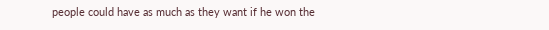people could have as much as they want if he won the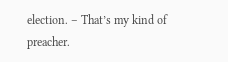election. – That’s my kind of preacher.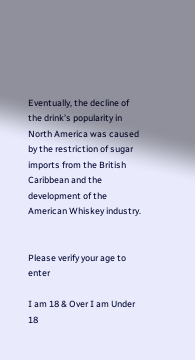Eventually, the decline of the drink's popularity in North America was caused by the restriction of sugar imports from the British Caribbean and the development of the American Whiskey industry.


Please verify your age to enter

I am 18 & Over I am Under 18